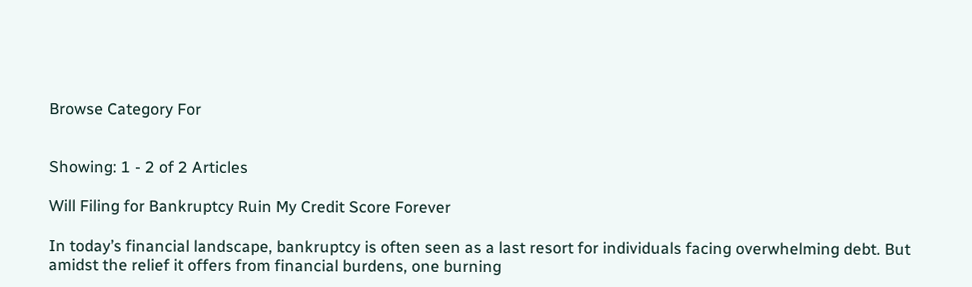Browse Category For


Showing: 1 - 2 of 2 Articles

Will Filing for Bankruptcy Ruin My Credit Score Forever

In today’s financial landscape, bankruptcy is often seen as a last resort for individuals facing overwhelming debt. But amidst the relief it offers from financial burdens, one burning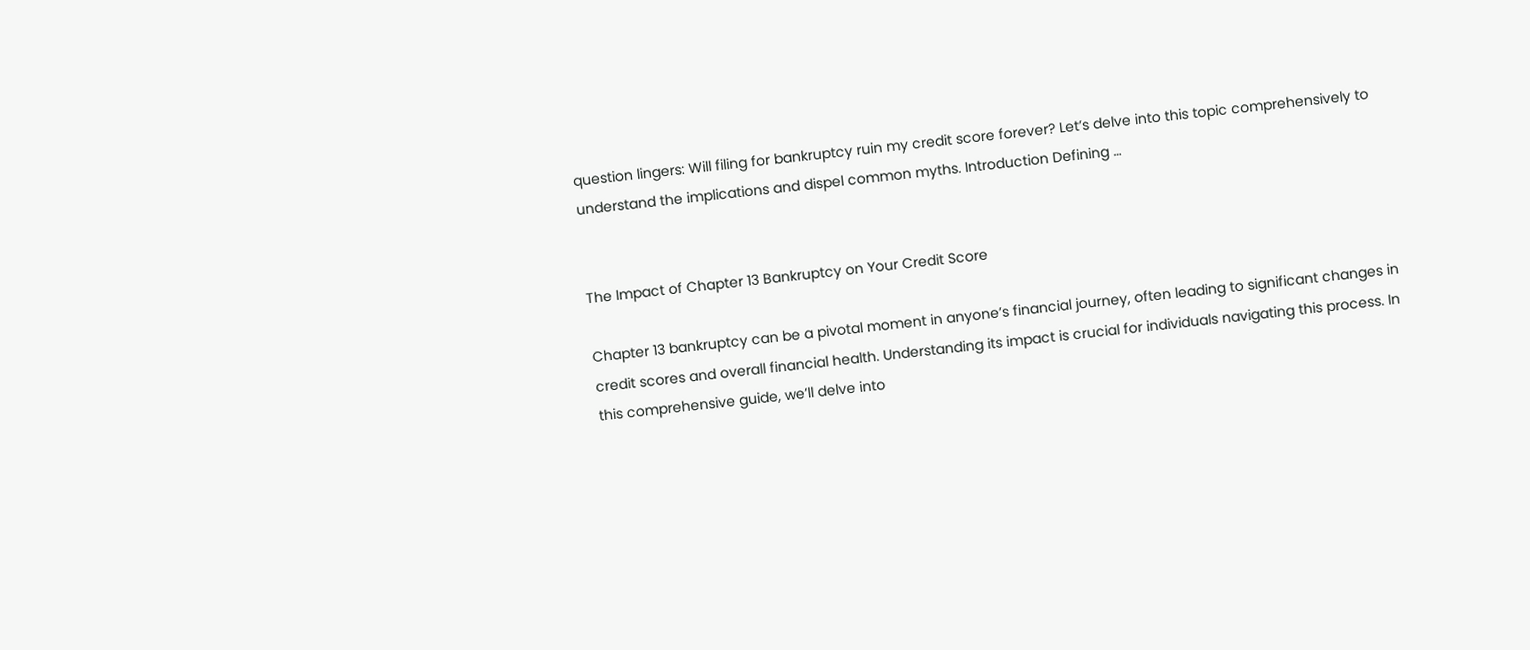question lingers: Will filing for bankruptcy ruin my credit score forever? Let’s delve into this topic comprehensively to understand the implications and dispel common myths. Introduction Defining …


The Impact of Chapter 13 Bankruptcy on Your Credit Score

Chapter 13 bankruptcy can be a pivotal moment in anyone’s financial journey, often leading to significant changes in credit scores and overall financial health. Understanding its impact is crucial for individuals navigating this process. In this comprehensive guide, we’ll delve into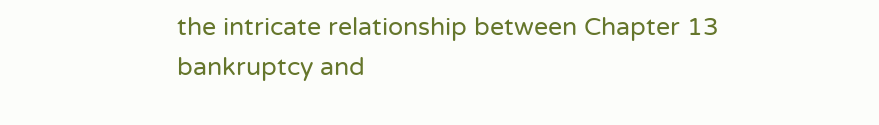the intricate relationship between Chapter 13 bankruptcy and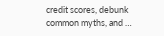credit scores, debunk common myths, and …